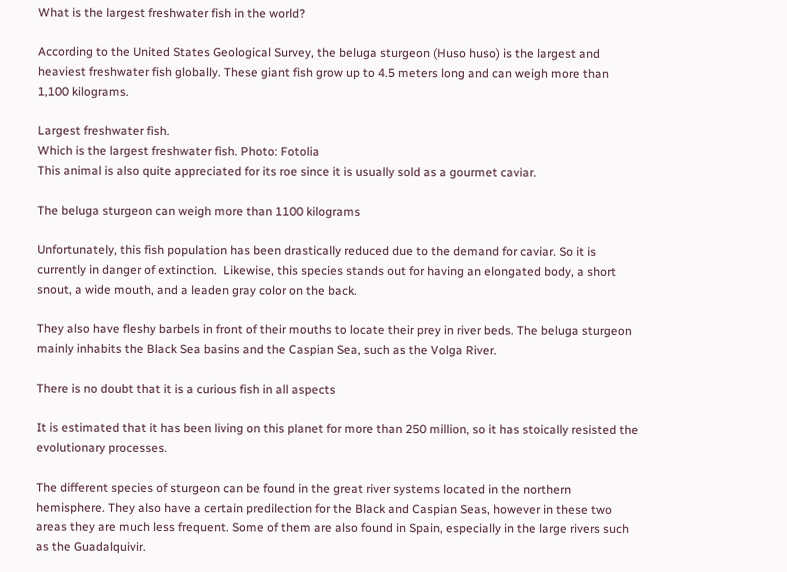What is the largest freshwater fish in the world?

According to the United States Geological Survey, the beluga sturgeon (Huso huso) is the largest and heaviest freshwater fish globally. These giant fish grow up to 4.5 meters long and can weigh more than 1,100 kilograms.

Largest freshwater fish.
Which is the largest freshwater fish. Photo: Fotolia
This animal is also quite appreciated for its roe since it is usually sold as a gourmet caviar.

The beluga sturgeon can weigh more than 1100 kilograms

Unfortunately, this fish population has been drastically reduced due to the demand for caviar. So it is currently in danger of extinction.  Likewise, this species stands out for having an elongated body, a short snout, a wide mouth, and a leaden gray color on the back.

They also have fleshy barbels in front of their mouths to locate their prey in river beds. The beluga sturgeon mainly inhabits the Black Sea basins and the Caspian Sea, such as the Volga River.

There is no doubt that it is a curious fish in all aspects

It is estimated that it has been living on this planet for more than 250 million, so it has stoically resisted the evolutionary processes.

The different species of sturgeon can be found in the great river systems located in the northern hemisphere. They also have a certain predilection for the Black and Caspian Seas, however in these two areas they are much less frequent. Some of them are also found in Spain, especially in the large rivers such as the Guadalquivir.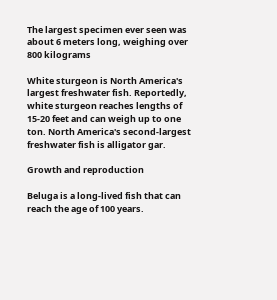The largest specimen ever seen was about 6 meters long, weighing over 800 kilograms

White sturgeon is North America's largest freshwater fish. Reportedly, white sturgeon reaches lengths of 15-20 feet and can weigh up to one ton. North America's second-largest freshwater fish is alligator gar.

Growth and reproduction

Beluga is a long-lived fish that can reach the age of 100 years.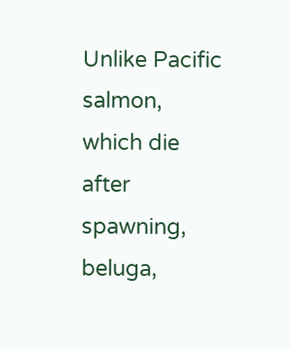Unlike Pacific salmon, which die after spawning, beluga,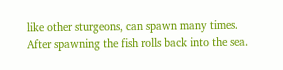like other sturgeons, can spawn many times. After spawning the fish rolls back into the sea.